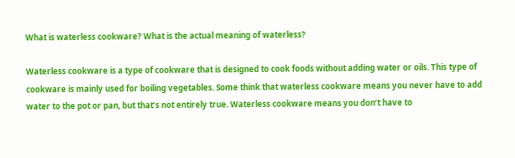What is waterless cookware? What is the actual meaning of waterless?

Waterless cookware is a type of cookware that is designed to cook foods without adding water or oils. This type of cookware is mainly used for boiling vegetables. Some think that waterless cookware means you never have to add water to the pot or pan, but that’s not entirely true. Waterless cookware means you don’t have to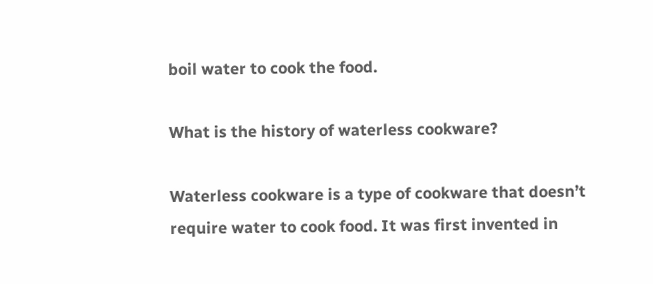boil water to cook the food.

What is the history of waterless cookware?

Waterless cookware is a type of cookware that doesn’t require water to cook food. It was first invented in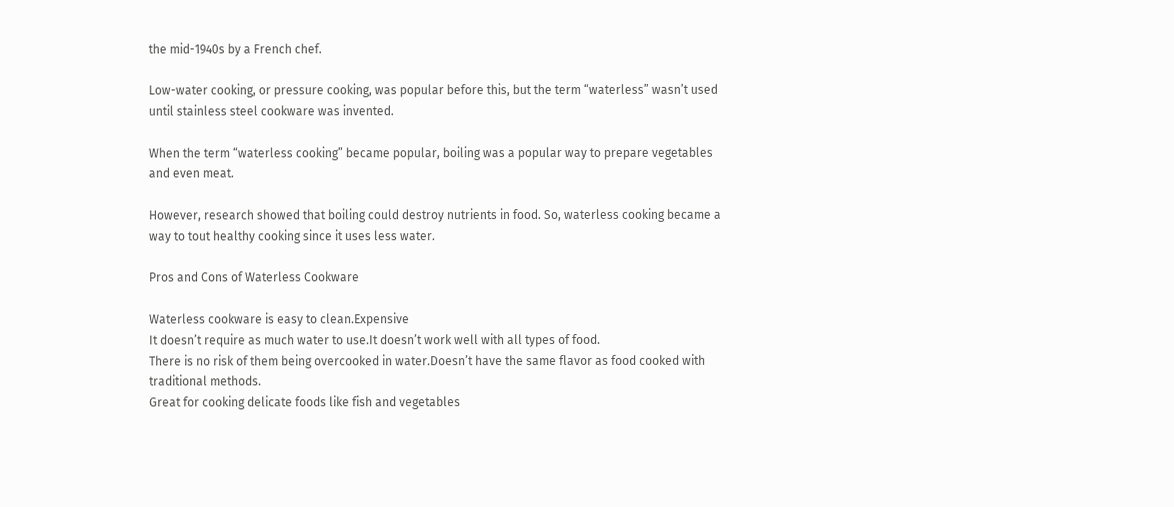the mid-1940s by a French chef.

Low-water cooking, or pressure cooking, was popular before this, but the term “waterless” wasn’t used until stainless steel cookware was invented.

When the term “waterless cooking” became popular, boiling was a popular way to prepare vegetables and even meat.

However, research showed that boiling could destroy nutrients in food. So, waterless cooking became a way to tout healthy cooking since it uses less water.

Pros and Cons of Waterless Cookware

Waterless cookware is easy to clean.Expensive
It doesn’t require as much water to use.It doesn’t work well with all types of food.
There is no risk of them being overcooked in water.Doesn’t have the same flavor as food cooked with traditional methods.
Great for cooking delicate foods like fish and vegetables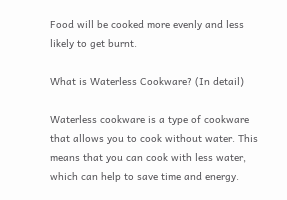Food will be cooked more evenly and less likely to get burnt.

What is Waterless Cookware? (In detail)

Waterless cookware is a type of cookware that allows you to cook without water. This means that you can cook with less water, which can help to save time and energy.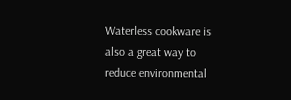Waterless cookware is also a great way to reduce environmental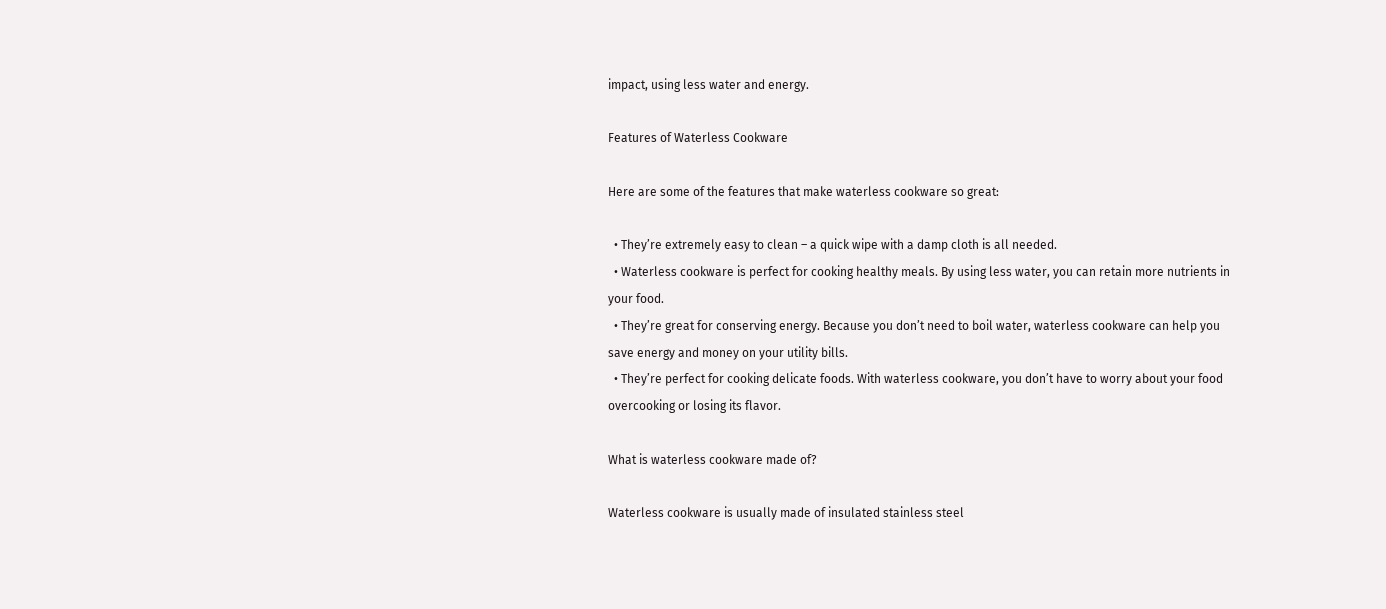impact, using less water and energy.

Features of Waterless Cookware

Here are some of the features that make waterless cookware so great:

  • They’re extremely easy to clean – a quick wipe with a damp cloth is all needed.
  • Waterless cookware is perfect for cooking healthy meals. By using less water, you can retain more nutrients in your food.
  • They’re great for conserving energy. Because you don’t need to boil water, waterless cookware can help you save energy and money on your utility bills.
  • They’re perfect for cooking delicate foods. With waterless cookware, you don’t have to worry about your food overcooking or losing its flavor.

What is waterless cookware made of?

Waterless cookware is usually made of insulated stainless steel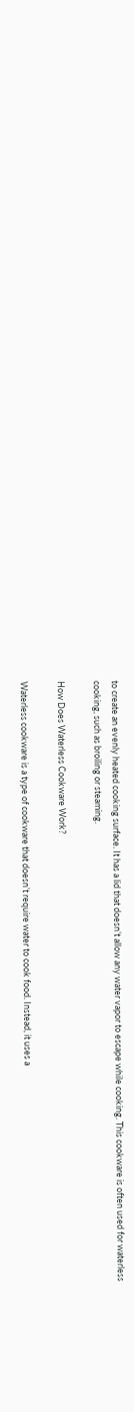to create an evenly heated cooking surface. It has a lid that doesn’t allow any water vapor to escape while cooking. This cookware is often used for waterless cooking, such as broiling or steaming.

How Does Waterless Cookware Work?

Waterless cookware is a type of cookware that doesn’t require water to cook food. Instead, it uses a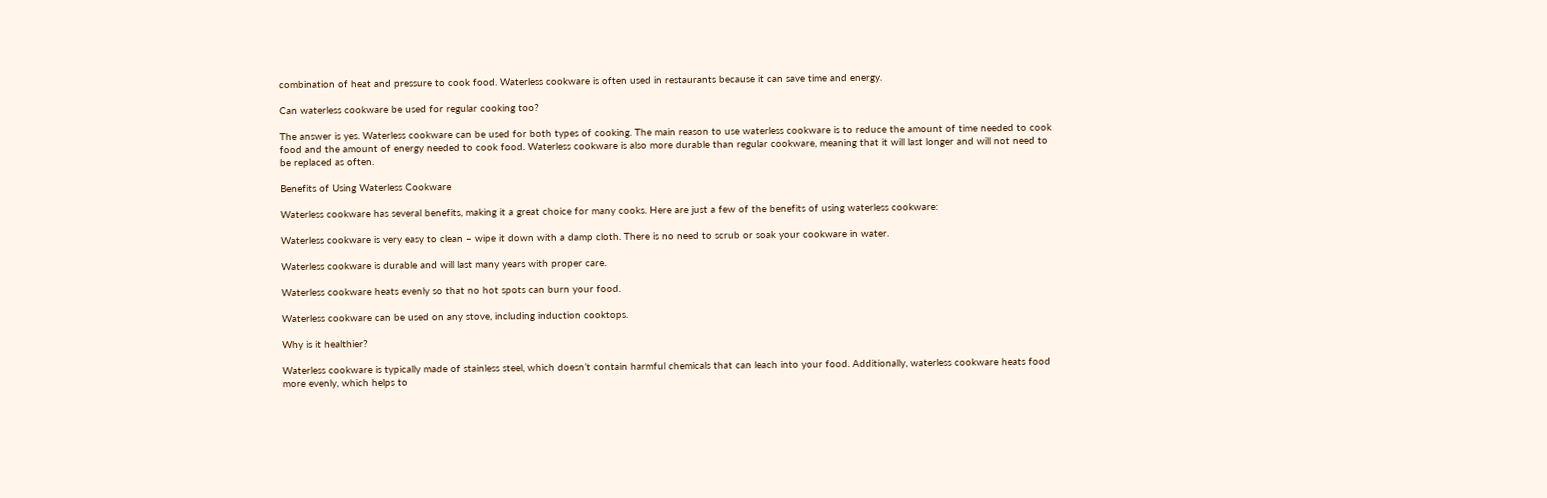combination of heat and pressure to cook food. Waterless cookware is often used in restaurants because it can save time and energy.

Can waterless cookware be used for regular cooking too?

The answer is yes. Waterless cookware can be used for both types of cooking. The main reason to use waterless cookware is to reduce the amount of time needed to cook food and the amount of energy needed to cook food. Waterless cookware is also more durable than regular cookware, meaning that it will last longer and will not need to be replaced as often.

Benefits of Using Waterless Cookware

Waterless cookware has several benefits, making it a great choice for many cooks. Here are just a few of the benefits of using waterless cookware:

Waterless cookware is very easy to clean – wipe it down with a damp cloth. There is no need to scrub or soak your cookware in water.

Waterless cookware is durable and will last many years with proper care.

Waterless cookware heats evenly so that no hot spots can burn your food.

Waterless cookware can be used on any stove, including induction cooktops.

Why is it healthier?

Waterless cookware is typically made of stainless steel, which doesn’t contain harmful chemicals that can leach into your food. Additionally, waterless cookware heats food more evenly, which helps to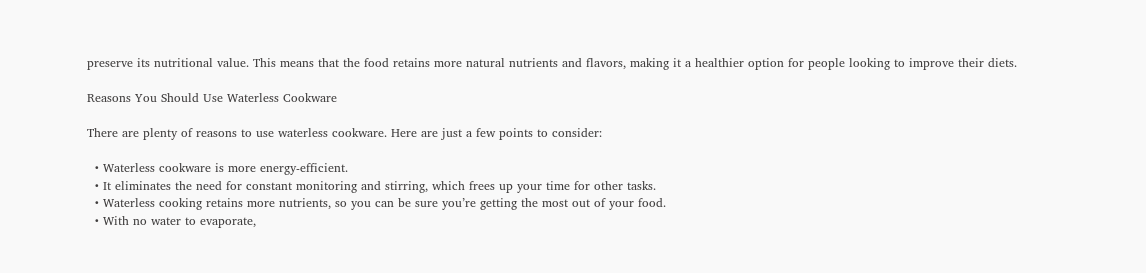preserve its nutritional value. This means that the food retains more natural nutrients and flavors, making it a healthier option for people looking to improve their diets.

Reasons You Should Use Waterless Cookware

There are plenty of reasons to use waterless cookware. Here are just a few points to consider:

  • Waterless cookware is more energy-efficient.
  • It eliminates the need for constant monitoring and stirring, which frees up your time for other tasks.
  • Waterless cooking retains more nutrients, so you can be sure you’re getting the most out of your food.
  • With no water to evaporate,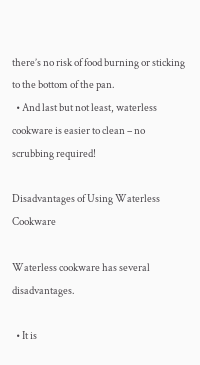there’s no risk of food burning or sticking to the bottom of the pan.
  • And last but not least, waterless cookware is easier to clean – no scrubbing required!

Disadvantages of Using Waterless Cookware

Waterless cookware has several disadvantages.

  • It is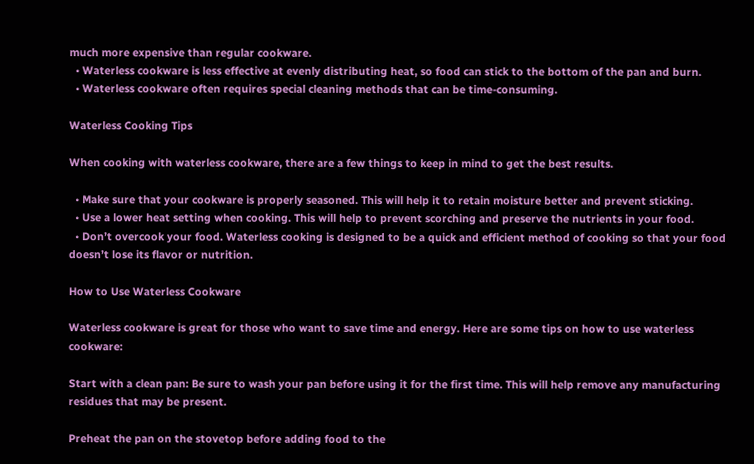much more expensive than regular cookware.
  • Waterless cookware is less effective at evenly distributing heat, so food can stick to the bottom of the pan and burn.
  • Waterless cookware often requires special cleaning methods that can be time-consuming.

Waterless Cooking Tips

When cooking with waterless cookware, there are a few things to keep in mind to get the best results.

  • Make sure that your cookware is properly seasoned. This will help it to retain moisture better and prevent sticking.
  • Use a lower heat setting when cooking. This will help to prevent scorching and preserve the nutrients in your food.
  • Don’t overcook your food. Waterless cooking is designed to be a quick and efficient method of cooking so that your food doesn’t lose its flavor or nutrition.

How to Use Waterless Cookware

Waterless cookware is great for those who want to save time and energy. Here are some tips on how to use waterless cookware:

Start with a clean pan: Be sure to wash your pan before using it for the first time. This will help remove any manufacturing residues that may be present.

Preheat the pan on the stovetop before adding food to the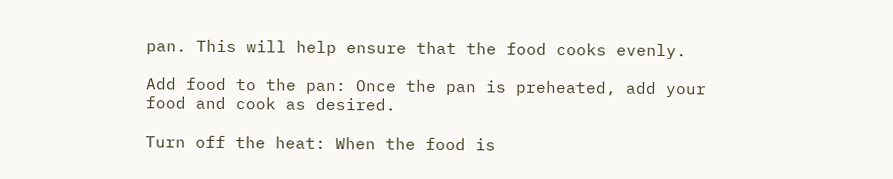pan. This will help ensure that the food cooks evenly.

Add food to the pan: Once the pan is preheated, add your food and cook as desired.

Turn off the heat: When the food is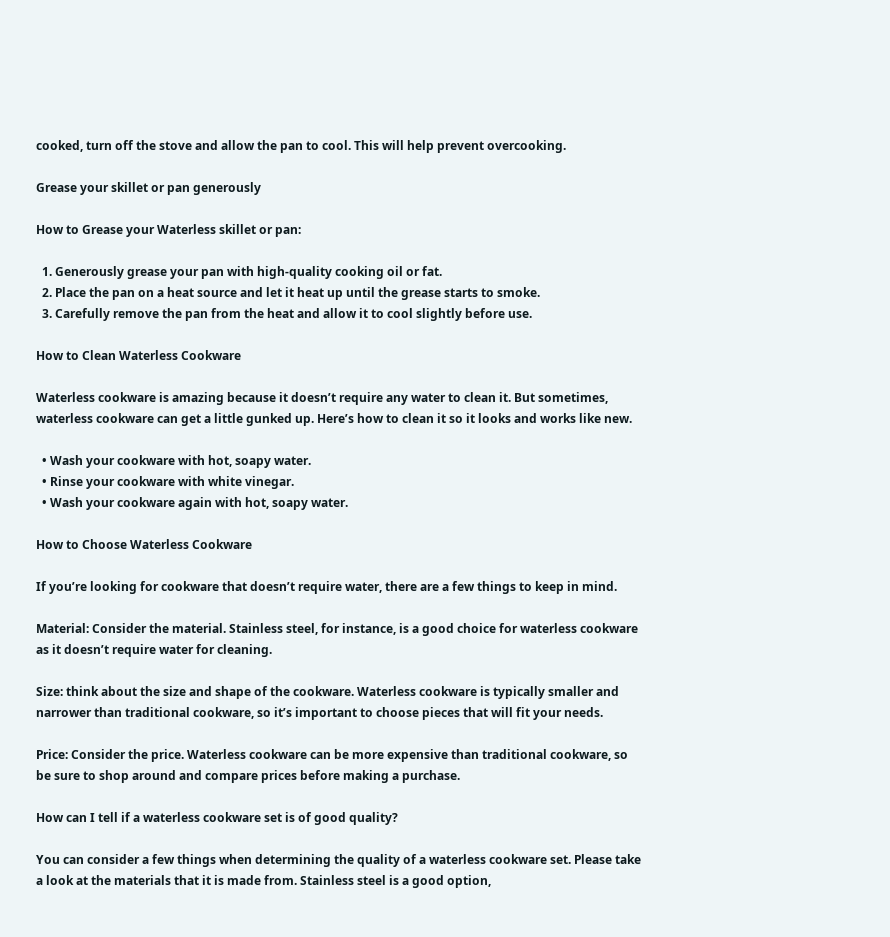cooked, turn off the stove and allow the pan to cool. This will help prevent overcooking.

Grease your skillet or pan generously

How to Grease your Waterless skillet or pan:

  1. Generously grease your pan with high-quality cooking oil or fat.
  2. Place the pan on a heat source and let it heat up until the grease starts to smoke.
  3. Carefully remove the pan from the heat and allow it to cool slightly before use.

How to Clean Waterless Cookware

Waterless cookware is amazing because it doesn’t require any water to clean it. But sometimes, waterless cookware can get a little gunked up. Here’s how to clean it so it looks and works like new.

  • Wash your cookware with hot, soapy water.
  • Rinse your cookware with white vinegar.
  • Wash your cookware again with hot, soapy water.

How to Choose Waterless Cookware

If you’re looking for cookware that doesn’t require water, there are a few things to keep in mind.

Material: Consider the material. Stainless steel, for instance, is a good choice for waterless cookware as it doesn’t require water for cleaning.

Size: think about the size and shape of the cookware. Waterless cookware is typically smaller and narrower than traditional cookware, so it’s important to choose pieces that will fit your needs.

Price: Consider the price. Waterless cookware can be more expensive than traditional cookware, so be sure to shop around and compare prices before making a purchase.

How can I tell if a waterless cookware set is of good quality?

You can consider a few things when determining the quality of a waterless cookware set. Please take a look at the materials that it is made from. Stainless steel is a good option,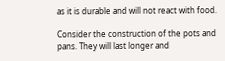as it is durable and will not react with food.

Consider the construction of the pots and pans. They will last longer and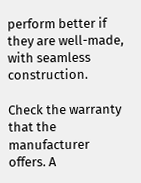perform better if they are well-made, with seamless construction.

Check the warranty that the manufacturer offers. A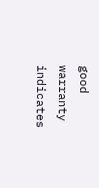good warranty indicates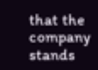that the company stands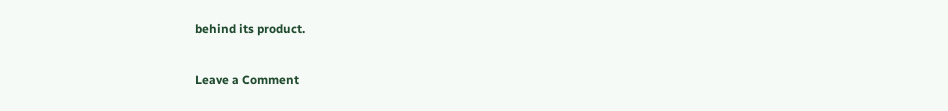behind its product.

Leave a Comment